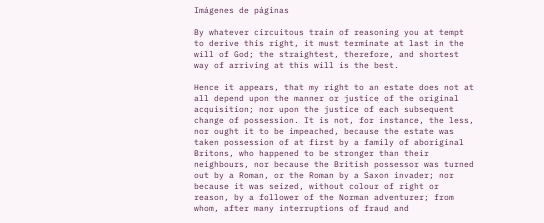Imágenes de páginas

By whatever circuitous train of reasoning you at tempt to derive this right, it must terminate at last in the will of God; the straightest, therefore, and shortest way of arriving at this will is the best.

Hence it appears, that my right to an estate does not at all depend upon the manner or justice of the original acquisition; nor upon the justice of each subsequent change of possession. It is not, for instance, the less, nor ought it to be impeached, because the estate was taken possession of at first by a family of aboriginal Britons, who happened to be stronger than their neighbours, nor because the British possessor was turned out by a Roman, or the Roman by a Saxon invader; nor because it was seized, without colour of right or reason, by a follower of the Norman adventurer; from whom, after many interruptions of fraud and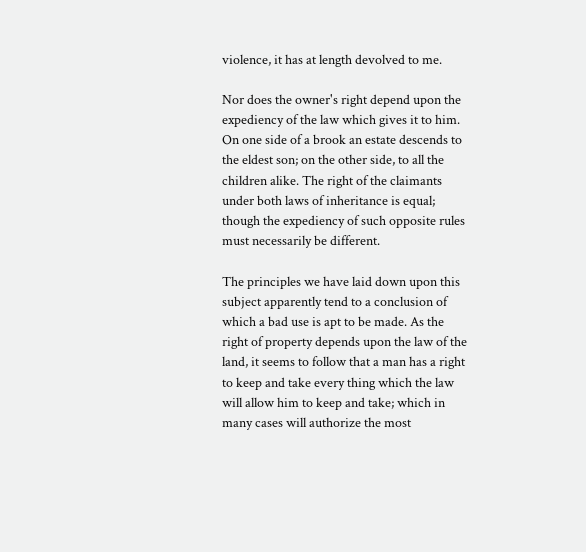violence, it has at length devolved to me.

Nor does the owner's right depend upon the expediency of the law which gives it to him. On one side of a brook an estate descends to the eldest son; on the other side, to all the children alike. The right of the claimants under both laws of inheritance is equal; though the expediency of such opposite rules must necessarily be different.

The principles we have laid down upon this subject apparently tend to a conclusion of which a bad use is apt to be made. As the right of property depends upon the law of the land, it seems to follow that a man has a right to keep and take every thing which the law will allow him to keep and take; which in many cases will authorize the most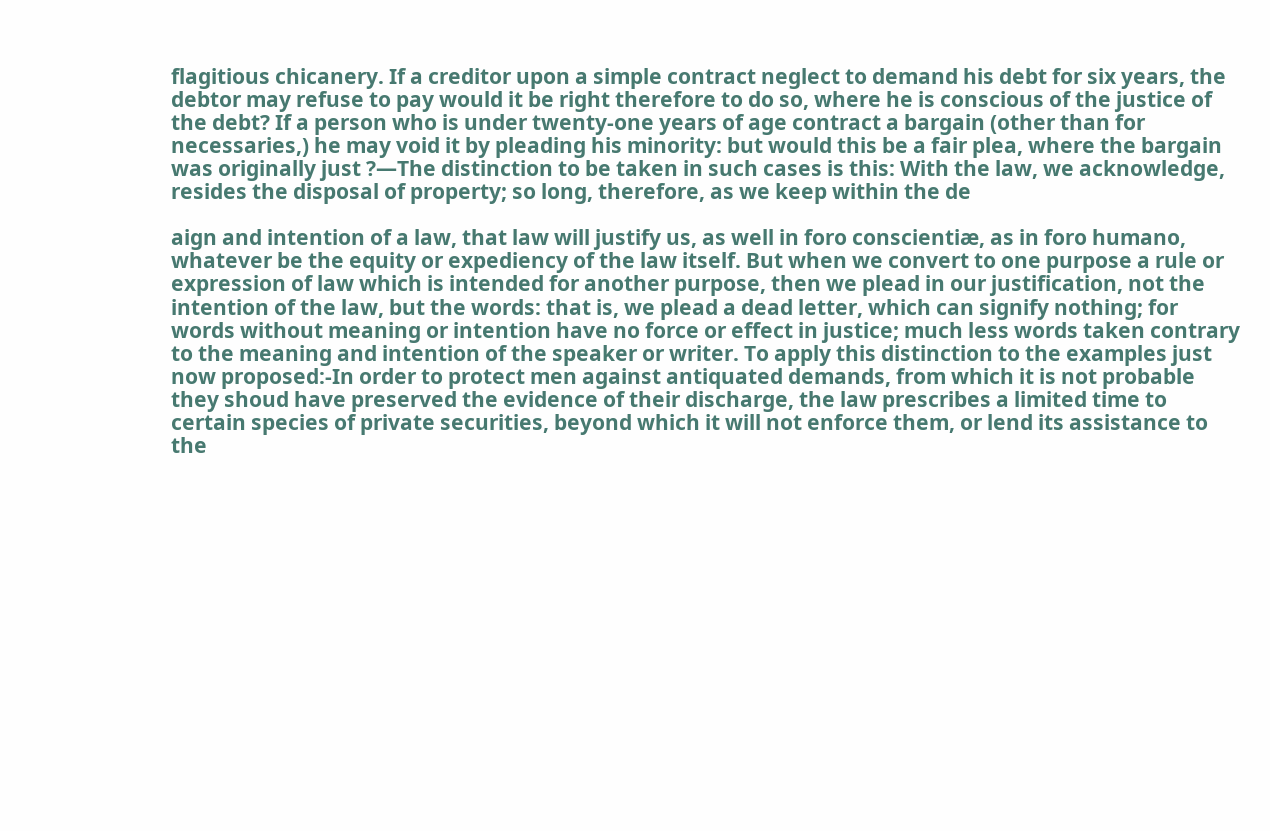flagitious chicanery. If a creditor upon a simple contract neglect to demand his debt for six years, the debtor may refuse to pay would it be right therefore to do so, where he is conscious of the justice of the debt? If a person who is under twenty-one years of age contract a bargain (other than for necessaries,) he may void it by pleading his minority: but would this be a fair plea, where the bargain was originally just ?—The distinction to be taken in such cases is this: With the law, we acknowledge, resides the disposal of property; so long, therefore, as we keep within the de

aign and intention of a law, that law will justify us, as well in foro conscientiæ, as in foro humano, whatever be the equity or expediency of the law itself. But when we convert to one purpose a rule or expression of law which is intended for another purpose, then we plead in our justification, not the intention of the law, but the words: that is, we plead a dead letter, which can signify nothing; for words without meaning or intention have no force or effect in justice; much less words taken contrary to the meaning and intention of the speaker or writer. To apply this distinction to the examples just now proposed:-In order to protect men against antiquated demands, from which it is not probable they shoud have preserved the evidence of their discharge, the law prescribes a limited time to certain species of private securities, beyond which it will not enforce them, or lend its assistance to the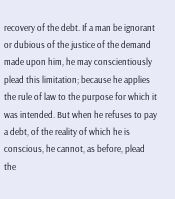recovery of the debt. If a man be ignorant or dubious of the justice of the demand made upon him, he may conscientiously plead this limitation; because he applies the rule of law to the purpose for which it was intended. But when he refuses to pay a debt, of the reality of which he is conscious, he cannot, as before, plead the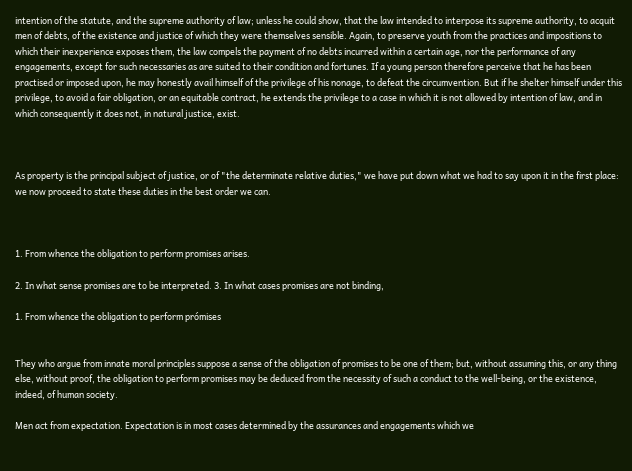intention of the statute, and the supreme authority of law; unless he could show, that the law intended to interpose its supreme authority, to acquit men of debts, of the existence and justice of which they were themselves sensible. Again, to preserve youth from the practices and impositions to which their inexperience exposes them, the law compels the payment of no debts incurred within a certain age, nor the performance of any engagements, except for such necessaries as are suited to their condition and fortunes. If a young person therefore perceive that he has been practised or imposed upon, he may honestly avail himself of the privilege of his nonage, to defeat the circumvention. But if he shelter himself under this privilege, to avoid a fair obligation, or an equitable contract, he extends the privilege to a case in which it is not allowed by intention of law, and in which consequently it does not, in natural justice, exist.



As property is the principal subject of justice, or of "the determinate relative duties," we have put down what we had to say upon it in the first place: we now proceed to state these duties in the best order we can.



1. From whence the obligation to perform promises arises.

2. In what sense promises are to be interpreted. 3. In what cases promises are not binding,

1. From whence the obligation to perform prómises


They who argue from innate moral principles suppose a sense of the obligation of promises to be one of them; but, without assuming this, or any thing else, without proof, the obligation to perform promises may be deduced from the necessity of such a conduct to the well-being, or the existence, indeed, of human society.

Men act from expectation. Expectation is in most cases determined by the assurances and engagements which we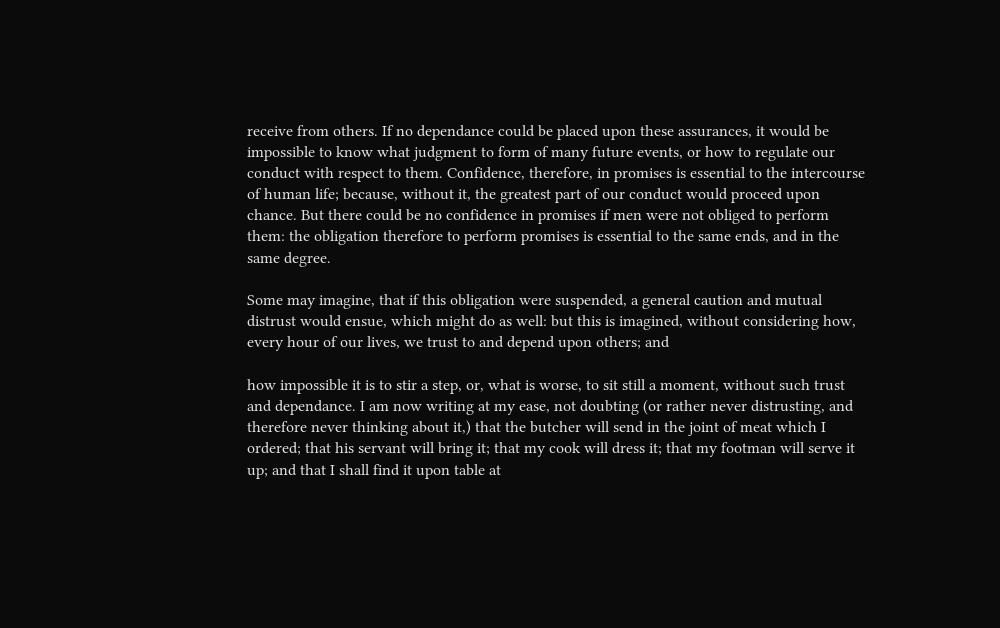receive from others. If no dependance could be placed upon these assurances, it would be impossible to know what judgment to form of many future events, or how to regulate our conduct with respect to them. Confidence, therefore, in promises is essential to the intercourse of human life; because, without it, the greatest part of our conduct would proceed upon chance. But there could be no confidence in promises if men were not obliged to perform them: the obligation therefore to perform promises is essential to the same ends, and in the same degree.

Some may imagine, that if this obligation were suspended, a general caution and mutual distrust would ensue, which might do as well: but this is imagined, without considering how, every hour of our lives, we trust to and depend upon others; and

how impossible it is to stir a step, or, what is worse, to sit still a moment, without such trust and dependance. I am now writing at my ease, not doubting (or rather never distrusting, and therefore never thinking about it,) that the butcher will send in the joint of meat which I ordered; that his servant will bring it; that my cook will dress it; that my footman will serve it up; and that I shall find it upon table at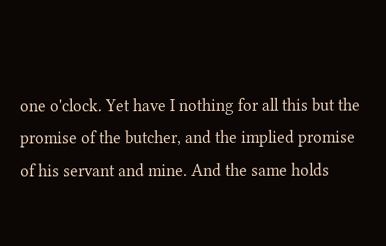one o'clock. Yet have I nothing for all this but the promise of the butcher, and the implied promise of his servant and mine. And the same holds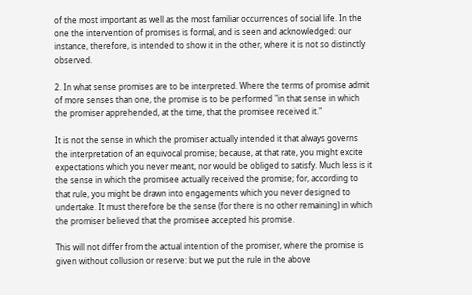of the most important as well as the most familiar occurrences of social life. In the one the intervention of promises is formal, and is seen and acknowledged: our instance, therefore, is intended to show it in the other, where it is not so distinctly observed.

2. In what sense promises are to be interpreted. Where the terms of promise admit of more senses than one, the promise is to be performed "in that sense in which the promiser apprehended, at the time, that the promisee received it."

It is not the sense in which the promiser actually intended it that always governs the interpretation of an equivocal promise; because, at that rate, you might excite expectations which you never meant, nor would be obliged to satisfy. Much less is it the sense in which the promisee actually received the promise; for, according to that rule, you might be drawn into engagements which you never designed to undertake. It must therefore be the sense (for there is no other remaining) in which the promiser believed that the promisee accepted his promise.

This will not differ from the actual intention of the promiser, where the promise is given without collusion or reserve: but we put the rule in the above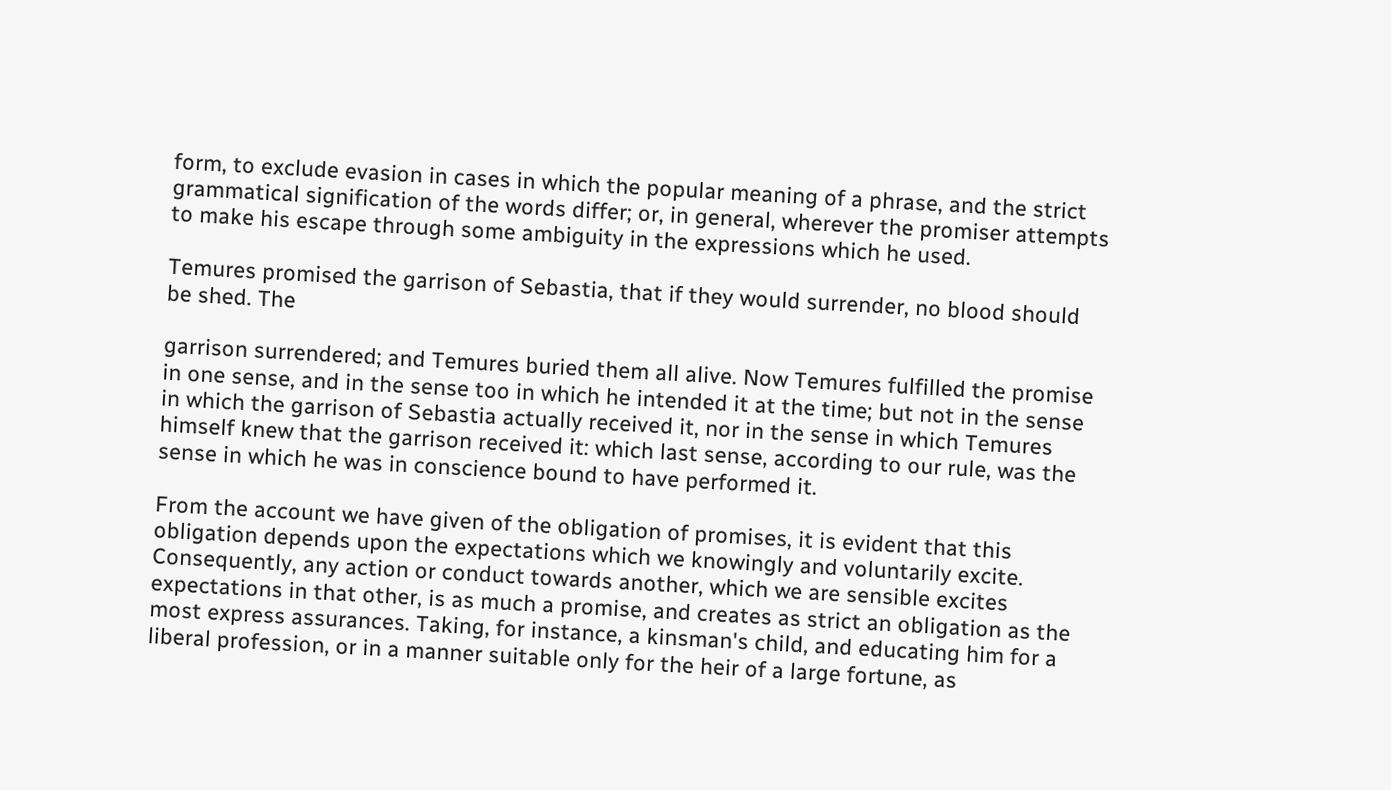form, to exclude evasion in cases in which the popular meaning of a phrase, and the strict grammatical signification of the words differ; or, in general, wherever the promiser attempts to make his escape through some ambiguity in the expressions which he used.

Temures promised the garrison of Sebastia, that if they would surrender, no blood should be shed. The

garrison surrendered; and Temures buried them all alive. Now Temures fulfilled the promise in one sense, and in the sense too in which he intended it at the time; but not in the sense in which the garrison of Sebastia actually received it, nor in the sense in which Temures himself knew that the garrison received it: which last sense, according to our rule, was the sense in which he was in conscience bound to have performed it.

From the account we have given of the obligation of promises, it is evident that this obligation depends upon the expectations which we knowingly and voluntarily excite. Consequently, any action or conduct towards another, which we are sensible excites expectations in that other, is as much a promise, and creates as strict an obligation as the most express assurances. Taking, for instance, a kinsman's child, and educating him for a liberal profession, or in a manner suitable only for the heir of a large fortune, as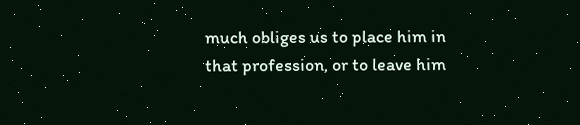much obliges us to place him in that profession, or to leave him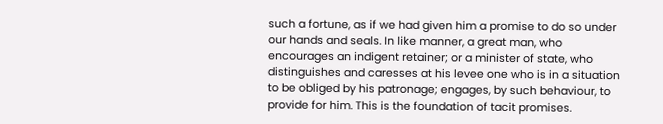such a fortune, as if we had given him a promise to do so under our hands and seals. In like manner, a great man, who encourages an indigent retainer; or a minister of state, who distinguishes and caresses at his levee one who is in a situation to be obliged by his patronage; engages, by such behaviour, to provide for him. This is the foundation of tacit promises.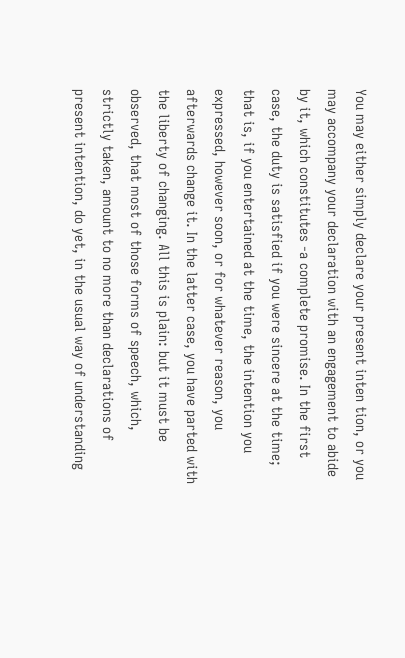You may either simply declare your present inten tion, or you may accompany your declaration with an engagement to abide by it, which constitutes -a complete promise. In the first case, the duty is satisfied if you were sincere at the time; that is, if you entertained at the time, the intention you expressed, however soon, or for whatever reason, you afterwards change it. In the latter case, you have parted with the liberty of changing. All this is plain: but it must be observed, that most of those forms of speech, which, strictly taken, amount to no more than declarations of present intention, do yet, in the usual way of understanding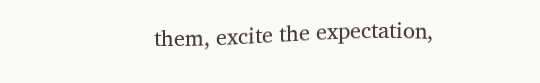them, excite the expectation,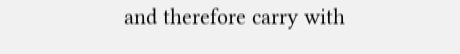and therefore carry with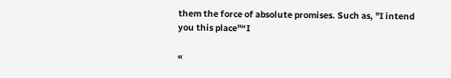them the force of absolute promises. Such as, "I intend you this place"“I

«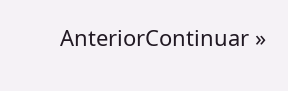AnteriorContinuar »